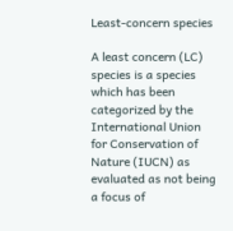Least-concern species

A least concern (LC) species is a species which has been categorized by the International Union for Conservation of Nature (IUCN) as evaluated as not being a focus of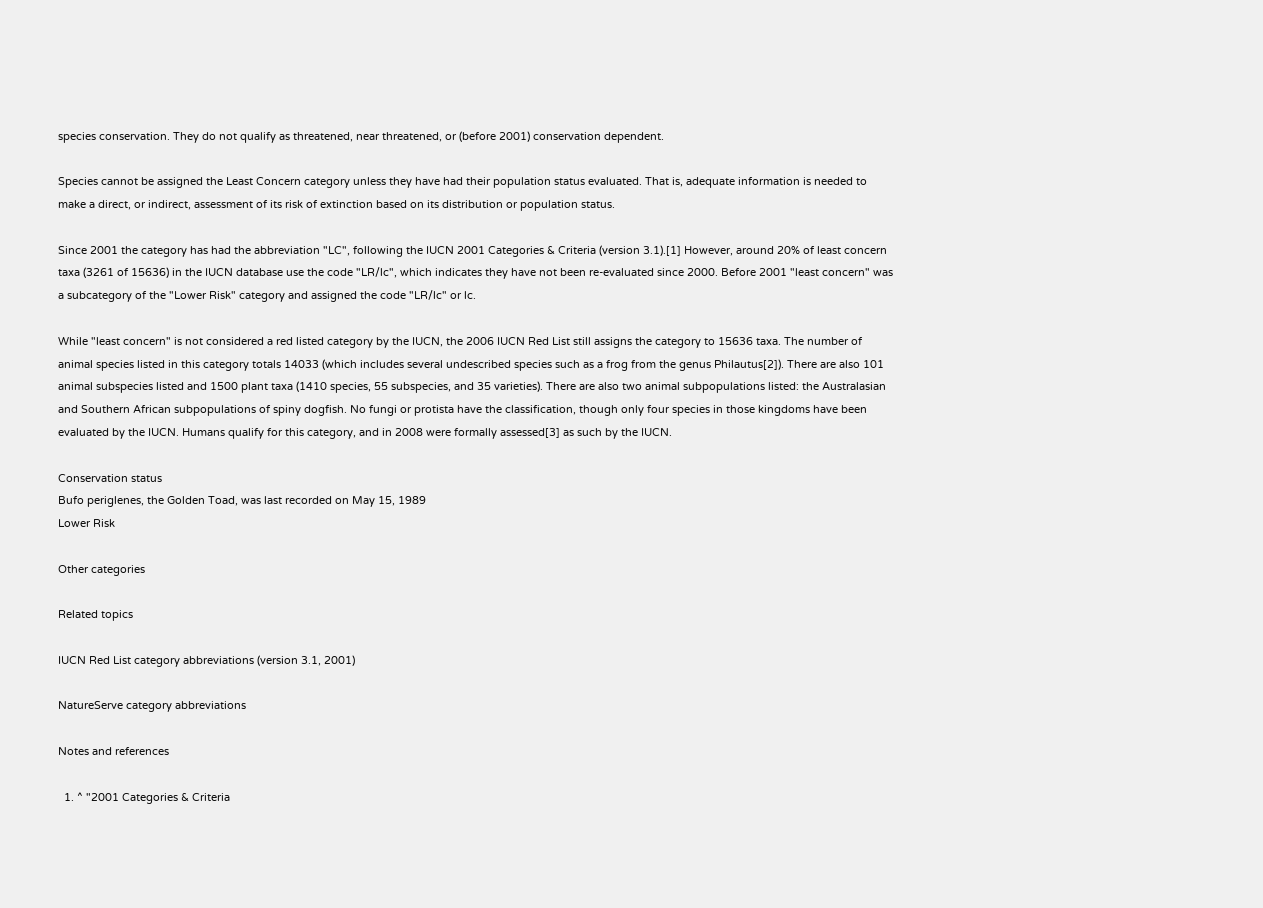species conservation. They do not qualify as threatened, near threatened, or (before 2001) conservation dependent.

Species cannot be assigned the Least Concern category unless they have had their population status evaluated. That is, adequate information is needed to make a direct, or indirect, assessment of its risk of extinction based on its distribution or population status.

Since 2001 the category has had the abbreviation "LC", following the IUCN 2001 Categories & Criteria (version 3.1).[1] However, around 20% of least concern taxa (3261 of 15636) in the IUCN database use the code "LR/lc", which indicates they have not been re-evaluated since 2000. Before 2001 "least concern" was a subcategory of the "Lower Risk" category and assigned the code "LR/lc" or lc.

While "least concern" is not considered a red listed category by the IUCN, the 2006 IUCN Red List still assigns the category to 15636 taxa. The number of animal species listed in this category totals 14033 (which includes several undescribed species such as a frog from the genus Philautus[2]). There are also 101 animal subspecies listed and 1500 plant taxa (1410 species, 55 subspecies, and 35 varieties). There are also two animal subpopulations listed: the Australasian and Southern African subpopulations of spiny dogfish. No fungi or protista have the classification, though only four species in those kingdoms have been evaluated by the IUCN. Humans qualify for this category, and in 2008 were formally assessed[3] as such by the IUCN.

Conservation status
Bufo periglenes, the Golden Toad, was last recorded on May 15, 1989
Lower Risk

Other categories

Related topics

IUCN Red List category abbreviations (version 3.1, 2001)

NatureServe category abbreviations

Notes and references

  1. ^ "2001 Categories & Criteria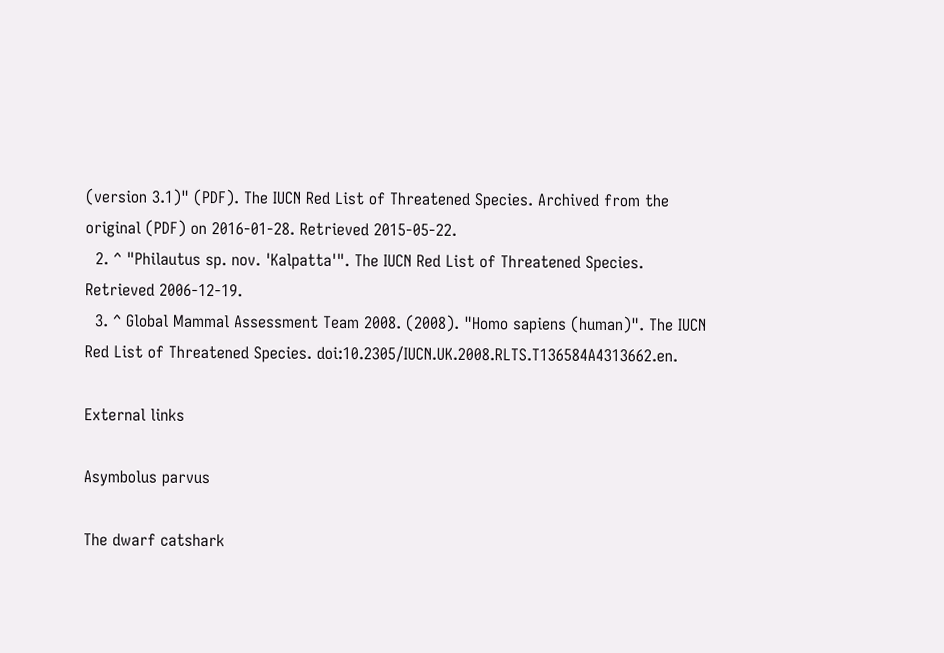(version 3.1)" (PDF). The IUCN Red List of Threatened Species. Archived from the original (PDF) on 2016-01-28. Retrieved 2015-05-22.
  2. ^ "Philautus sp. nov. 'Kalpatta'". The IUCN Red List of Threatened Species. Retrieved 2006-12-19.
  3. ^ Global Mammal Assessment Team 2008. (2008). "Homo sapiens (human)". The IUCN Red List of Threatened Species. doi:10.2305/IUCN.UK.2008.RLTS.T136584A4313662.en.

External links

Asymbolus parvus

The dwarf catshark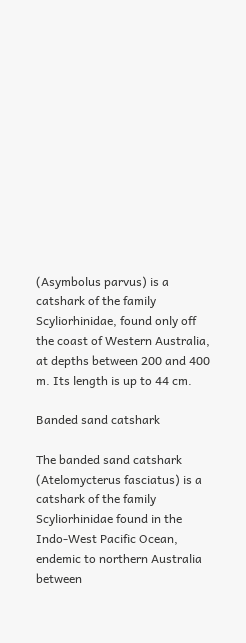(Asymbolus parvus) is a catshark of the family Scyliorhinidae, found only off the coast of Western Australia, at depths between 200 and 400 m. Its length is up to 44 cm.

Banded sand catshark

The banded sand catshark (Atelomycterus fasciatus) is a catshark of the family Scyliorhinidae found in the Indo-West Pacific Ocean, endemic to northern Australia between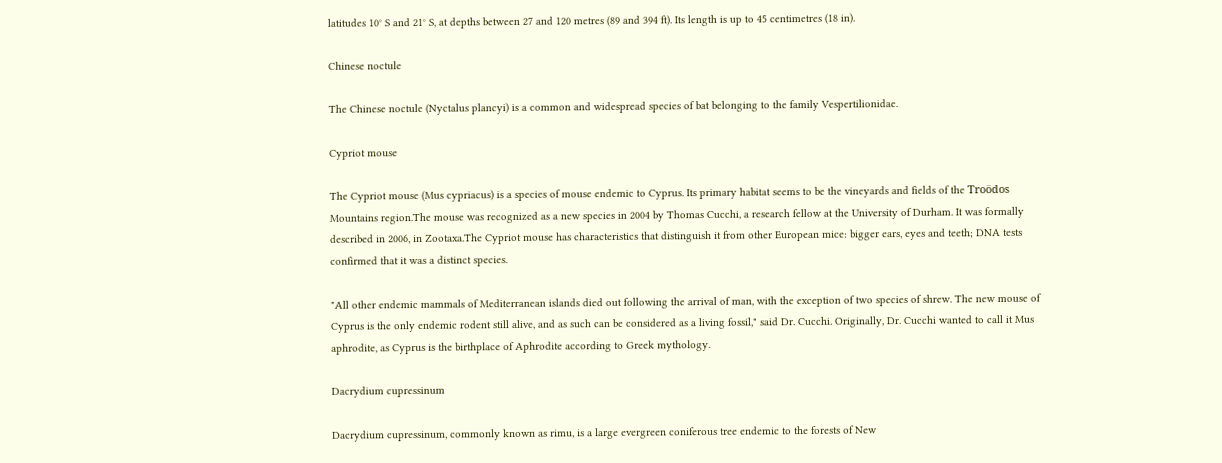latitudes 10° S and 21° S, at depths between 27 and 120 metres (89 and 394 ft). Its length is up to 45 centimetres (18 in).

Chinese noctule

The Chinese noctule (Nyctalus plancyi) is a common and widespread species of bat belonging to the family Vespertilionidae.

Cypriot mouse

The Cypriot mouse (Mus cypriacus) is a species of mouse endemic to Cyprus. Its primary habitat seems to be the vineyards and fields of the Troödos Mountains region.The mouse was recognized as a new species in 2004 by Thomas Cucchi, a research fellow at the University of Durham. It was formally described in 2006, in Zootaxa.The Cypriot mouse has characteristics that distinguish it from other European mice: bigger ears, eyes and teeth; DNA tests confirmed that it was a distinct species.

"All other endemic mammals of Mediterranean islands died out following the arrival of man, with the exception of two species of shrew. The new mouse of Cyprus is the only endemic rodent still alive, and as such can be considered as a living fossil," said Dr. Cucchi. Originally, Dr. Cucchi wanted to call it Mus aphrodite, as Cyprus is the birthplace of Aphrodite according to Greek mythology.

Dacrydium cupressinum

Dacrydium cupressinum, commonly known as rimu, is a large evergreen coniferous tree endemic to the forests of New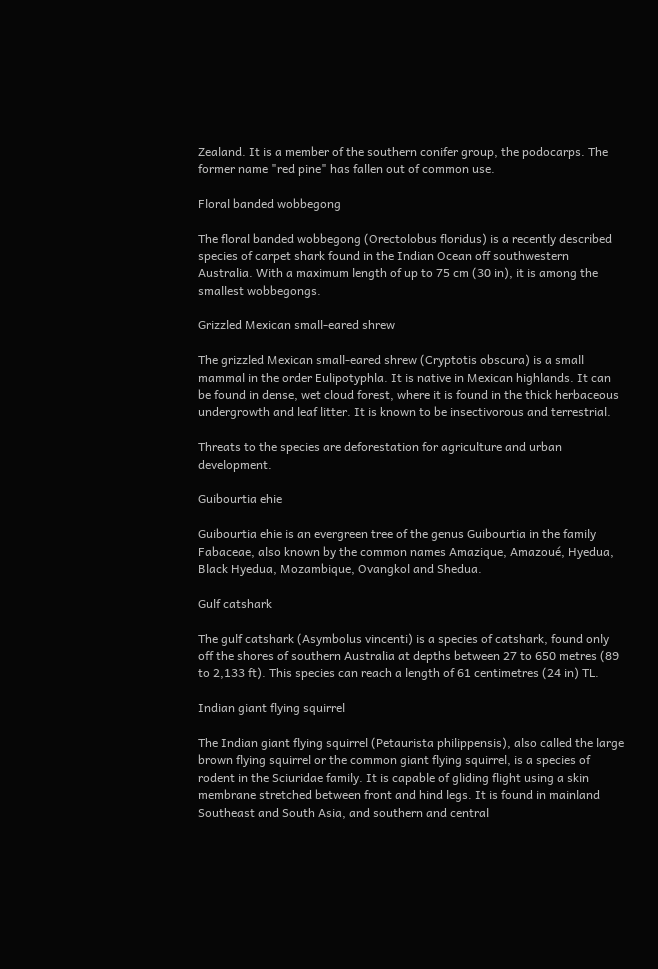Zealand. It is a member of the southern conifer group, the podocarps. The former name "red pine" has fallen out of common use.

Floral banded wobbegong

The floral banded wobbegong (Orectolobus floridus) is a recently described species of carpet shark found in the Indian Ocean off southwestern Australia. With a maximum length of up to 75 cm (30 in), it is among the smallest wobbegongs.

Grizzled Mexican small-eared shrew

The grizzled Mexican small-eared shrew (Cryptotis obscura) is a small mammal in the order Eulipotyphla. It is native in Mexican highlands. It can be found in dense, wet cloud forest, where it is found in the thick herbaceous undergrowth and leaf litter. It is known to be insectivorous and terrestrial.

Threats to the species are deforestation for agriculture and urban development.

Guibourtia ehie

Guibourtia ehie is an evergreen tree of the genus Guibourtia in the family Fabaceae, also known by the common names Amazique, Amazoué, Hyedua, Black Hyedua, Mozambique, Ovangkol and Shedua.

Gulf catshark

The gulf catshark (Asymbolus vincenti) is a species of catshark, found only off the shores of southern Australia at depths between 27 to 650 metres (89 to 2,133 ft). This species can reach a length of 61 centimetres (24 in) TL.

Indian giant flying squirrel

The Indian giant flying squirrel (Petaurista philippensis), also called the large brown flying squirrel or the common giant flying squirrel, is a species of rodent in the Sciuridae family. It is capable of gliding flight using a skin membrane stretched between front and hind legs. It is found in mainland Southeast and South Asia, and southern and central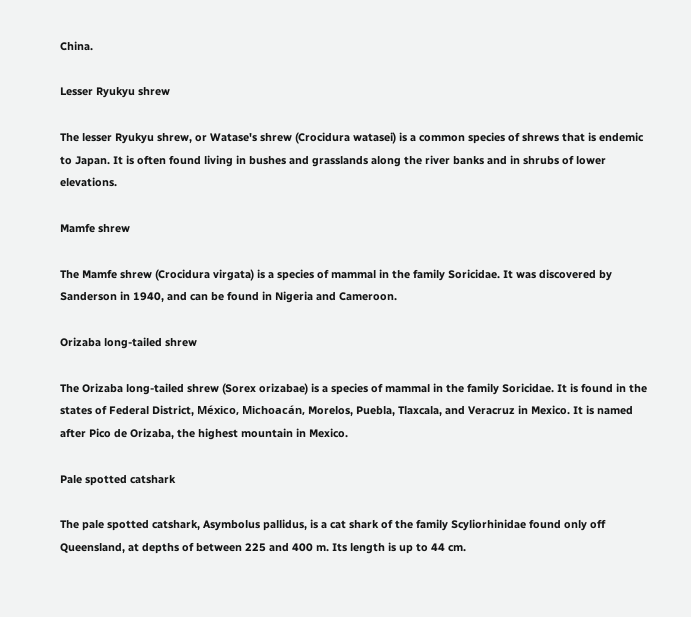China.

Lesser Ryukyu shrew

The lesser Ryukyu shrew, or Watase's shrew (Crocidura watasei) is a common species of shrews that is endemic to Japan. It is often found living in bushes and grasslands along the river banks and in shrubs of lower elevations.

Mamfe shrew

The Mamfe shrew (Crocidura virgata) is a species of mammal in the family Soricidae. It was discovered by Sanderson in 1940, and can be found in Nigeria and Cameroon.

Orizaba long-tailed shrew

The Orizaba long-tailed shrew (Sorex orizabae) is a species of mammal in the family Soricidae. It is found in the states of Federal District, México, Michoacán, Morelos, Puebla, Tlaxcala, and Veracruz in Mexico. It is named after Pico de Orizaba, the highest mountain in Mexico.

Pale spotted catshark

The pale spotted catshark, Asymbolus pallidus, is a cat shark of the family Scyliorhinidae found only off Queensland, at depths of between 225 and 400 m. Its length is up to 44 cm.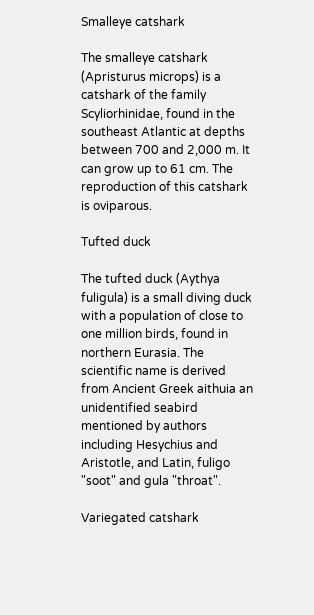Smalleye catshark

The smalleye catshark (Apristurus microps) is a catshark of the family Scyliorhinidae, found in the southeast Atlantic at depths between 700 and 2,000 m. It can grow up to 61 cm. The reproduction of this catshark is oviparous.

Tufted duck

The tufted duck (Aythya fuligula) is a small diving duck with a population of close to one million birds, found in northern Eurasia. The scientific name is derived from Ancient Greek aithuia an unidentified seabird mentioned by authors including Hesychius and Aristotle, and Latin, fuligo "soot" and gula "throat".

Variegated catshark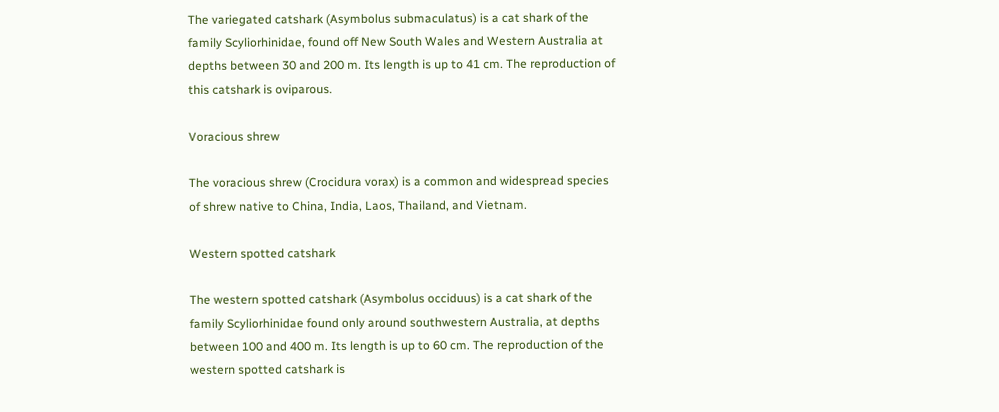The variegated catshark (Asymbolus submaculatus) is a cat shark of the family Scyliorhinidae, found off New South Wales and Western Australia at depths between 30 and 200 m. Its length is up to 41 cm. The reproduction of this catshark is oviparous.

Voracious shrew

The voracious shrew (Crocidura vorax) is a common and widespread species of shrew native to China, India, Laos, Thailand, and Vietnam.

Western spotted catshark

The western spotted catshark (Asymbolus occiduus) is a cat shark of the family Scyliorhinidae found only around southwestern Australia, at depths between 100 and 400 m. Its length is up to 60 cm. The reproduction of the western spotted catshark is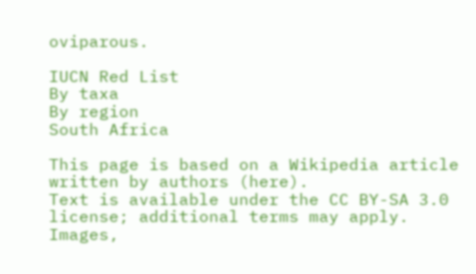oviparous.

IUCN Red List
By taxa
By region
South Africa

This page is based on a Wikipedia article written by authors (here).
Text is available under the CC BY-SA 3.0 license; additional terms may apply.
Images,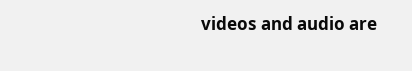videos and audio are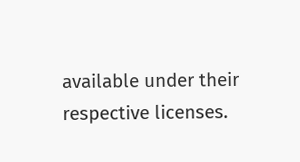available under their respective licenses.